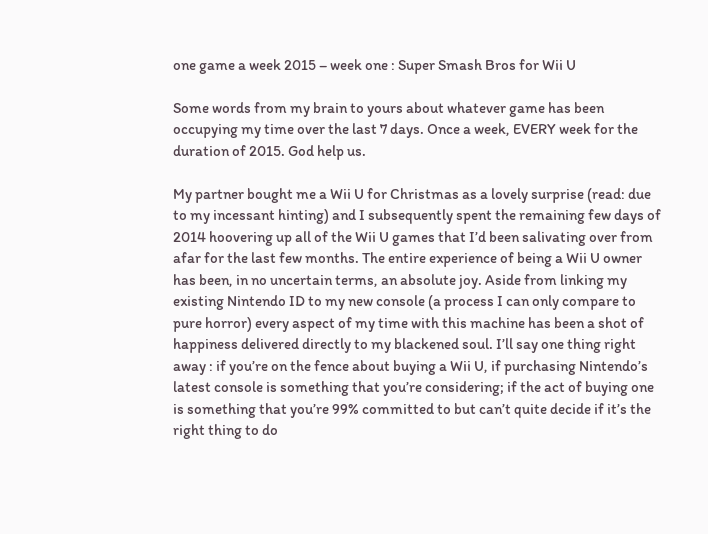one game a week 2015 – week one : Super Smash Bros for Wii U

Some words from my brain to yours about whatever game has been occupying my time over the last 7 days. Once a week, EVERY week for the duration of 2015. God help us.

My partner bought me a Wii U for Christmas as a lovely surprise (read: due to my incessant hinting) and I subsequently spent the remaining few days of 2014 hoovering up all of the Wii U games that I’d been salivating over from afar for the last few months. The entire experience of being a Wii U owner has been, in no uncertain terms, an absolute joy. Aside from linking my existing Nintendo ID to my new console (a process I can only compare to pure horror) every aspect of my time with this machine has been a shot of happiness delivered directly to my blackened soul. I’ll say one thing right away : if you’re on the fence about buying a Wii U, if purchasing Nintendo’s latest console is something that you’re considering; if the act of buying one is something that you’re 99% committed to but can’t quite decide if it’s the right thing to do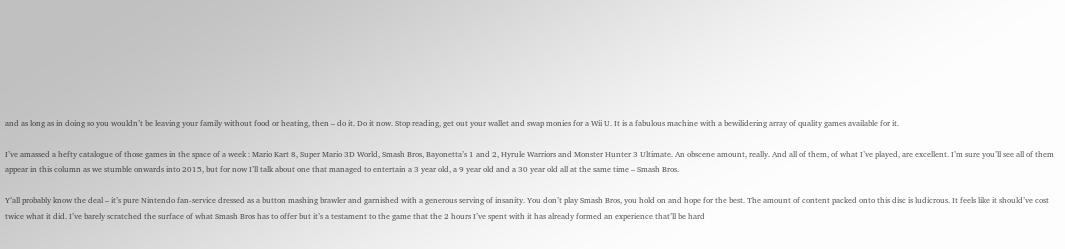and as long as in doing so you wouldn’t be leaving your family without food or heating, then – do it. Do it now. Stop reading, get out your wallet and swap monies for a Wii U. It is a fabulous machine with a bewilidering array of quality games available for it.

I’ve amassed a hefty catalogue of those games in the space of a week : Mario Kart 8, Super Mario 3D World, Smash Bros, Bayonetta’s 1 and 2, Hyrule Warriors and Monster Hunter 3 Ultimate. An obscene amount, really. And all of them, of what I’ve played, are excellent. I’m sure you’ll see all of them appear in this column as we stumble onwards into 2015, but for now I’ll talk about one that managed to entertain a 3 year old, a 9 year old and a 30 year old all at the same time – Smash Bros.

Y’all probably know the deal – it’s pure Nintendo fan-service dressed as a button mashing brawler and garnished with a generous serving of insanity. You don’t play Smash Bros, you hold on and hope for the best. The amount of content packed onto this disc is ludicrous. It feels like it should’ve cost twice what it did. I’ve barely scratched the surface of what Smash Bros has to offer but it’s a testament to the game that the 2 hours I’ve spent with it has already formed an experience that’ll be hard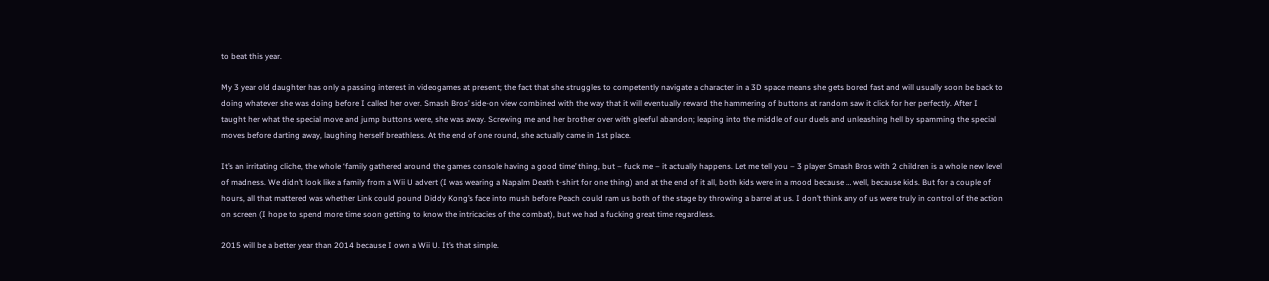to beat this year.

My 3 year old daughter has only a passing interest in videogames at present; the fact that she struggles to competently navigate a character in a 3D space means she gets bored fast and will usually soon be back to doing whatever she was doing before I called her over. Smash Bros’ side-on view combined with the way that it will eventually reward the hammering of buttons at random saw it click for her perfectly. After I taught her what the special move and jump buttons were, she was away. Screwing me and her brother over with gleeful abandon; leaping into the middle of our duels and unleashing hell by spamming the special moves before darting away, laughing herself breathless. At the end of one round, she actually came in 1st place.

It’s an irritating cliche, the whole ‘family gathered around the games console having a good time’ thing, but – fuck me – it actually happens. Let me tell you – 3 player Smash Bros with 2 children is a whole new level of madness. We didn’t look like a family from a Wii U advert (I was wearing a Napalm Death t-shirt for one thing) and at the end of it all, both kids were in a mood because … well, because kids. But for a couple of hours, all that mattered was whether Link could pound Diddy Kong’s face into mush before Peach could ram us both of the stage by throwing a barrel at us. I don’t think any of us were truly in control of the action on screen (I hope to spend more time soon getting to know the intricacies of the combat), but we had a fucking great time regardless.

2015 will be a better year than 2014 because I own a Wii U. It’s that simple.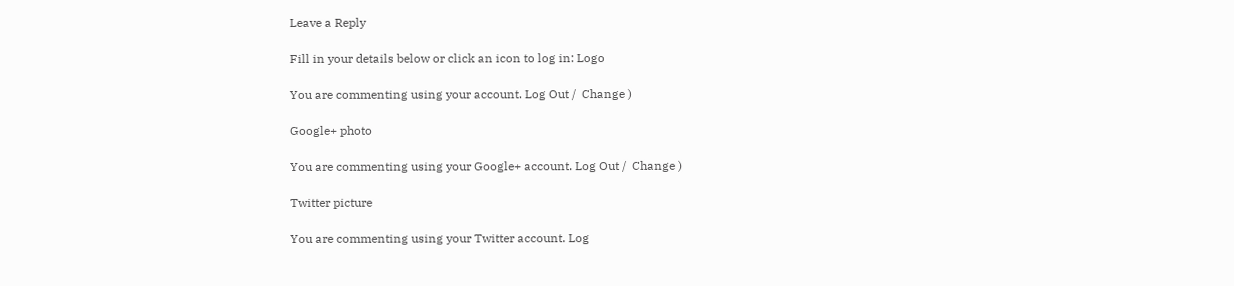Leave a Reply

Fill in your details below or click an icon to log in: Logo

You are commenting using your account. Log Out /  Change )

Google+ photo

You are commenting using your Google+ account. Log Out /  Change )

Twitter picture

You are commenting using your Twitter account. Log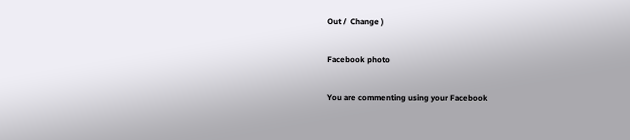Out /  Change )

Facebook photo

You are commenting using your Facebook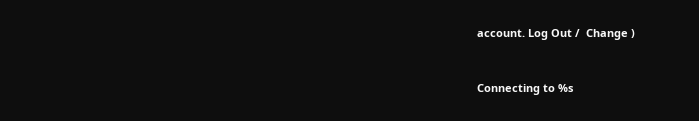account. Log Out /  Change )


Connecting to %s